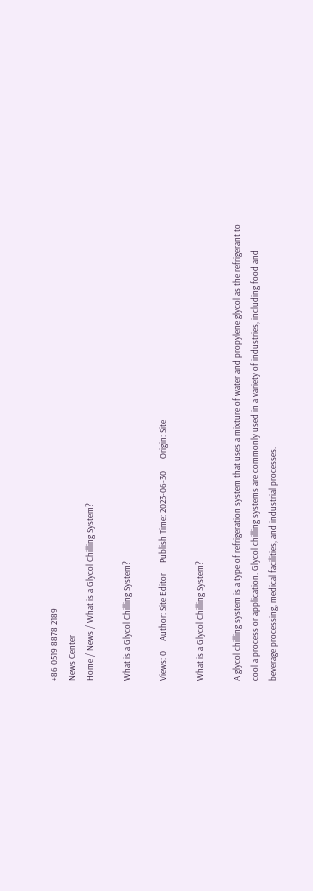+86 0519 8878 2189
News Center
Home / News / What is a Glycol Chilling System?

What is a Glycol Chilling System?

Views: 0     Author: Site Editor     Publish Time: 2023-06-30      Origin: Site

What is a Glycol Chilling System?

A glycol chilling system is a type of refrigeration system that uses a mixture of water and propylene glycol as the refrigerant to cool a process or application. Glycol chilling systems are commonly used in a variety of industries, including food and beverage processing, medical facilities, and industrial processes.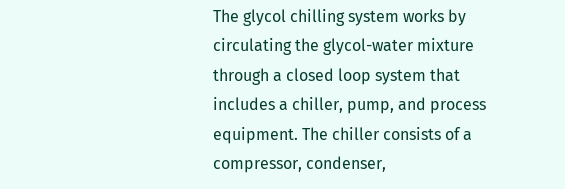The glycol chilling system works by circulating the glycol-water mixture through a closed loop system that includes a chiller, pump, and process equipment. The chiller consists of a compressor, condenser,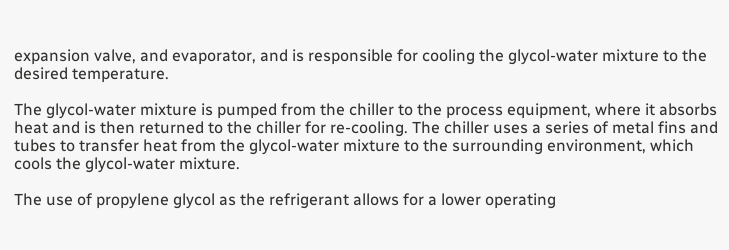expansion valve, and evaporator, and is responsible for cooling the glycol-water mixture to the desired temperature.

The glycol-water mixture is pumped from the chiller to the process equipment, where it absorbs heat and is then returned to the chiller for re-cooling. The chiller uses a series of metal fins and tubes to transfer heat from the glycol-water mixture to the surrounding environment, which cools the glycol-water mixture.

The use of propylene glycol as the refrigerant allows for a lower operating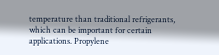temperature than traditional refrigerants, which can be important for certain applications. Propylene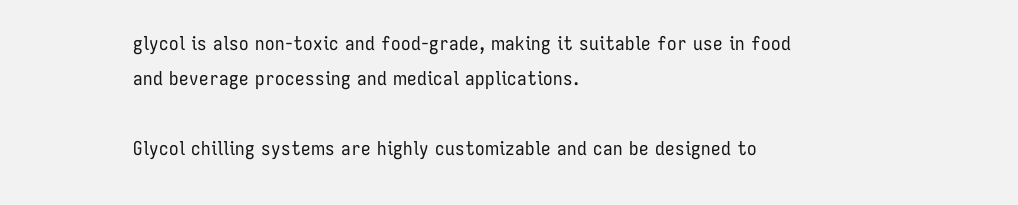glycol is also non-toxic and food-grade, making it suitable for use in food and beverage processing and medical applications.

Glycol chilling systems are highly customizable and can be designed to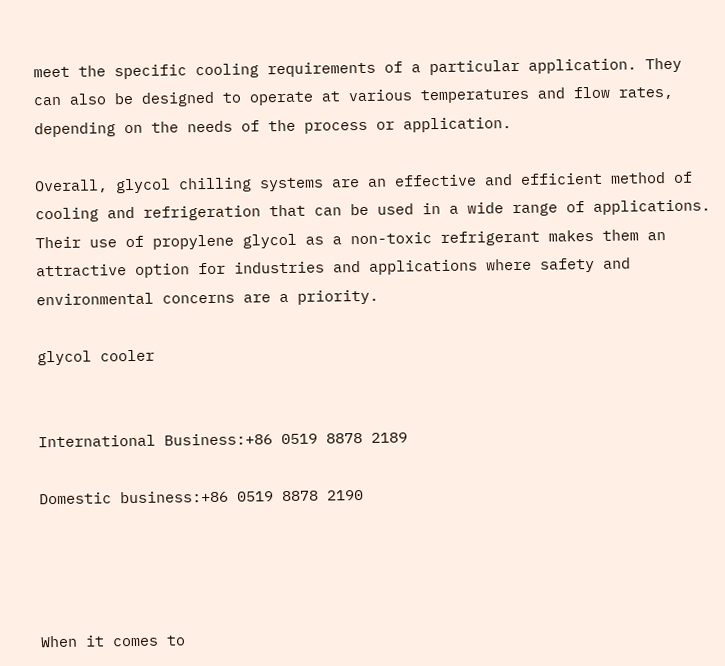meet the specific cooling requirements of a particular application. They can also be designed to operate at various temperatures and flow rates, depending on the needs of the process or application.

Overall, glycol chilling systems are an effective and efficient method of cooling and refrigeration that can be used in a wide range of applications. Their use of propylene glycol as a non-toxic refrigerant makes them an attractive option for industries and applications where safety and environmental concerns are a priority.

glycol cooler


International Business:+86 0519 8878 2189

Domestic business:+86 0519 8878 2190




When it comes to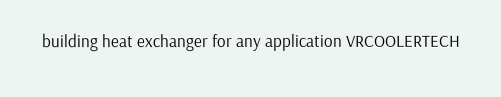building heat exchanger for any application VRCOOLERTECH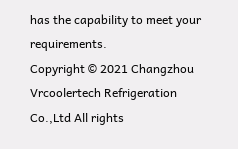has the capability to meet your requirements.
Copyright © 2021 Changzhou Vrcoolertech Refrigeration Co.,Ltd All rights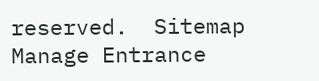reserved.  Sitemap  Manage Entrance